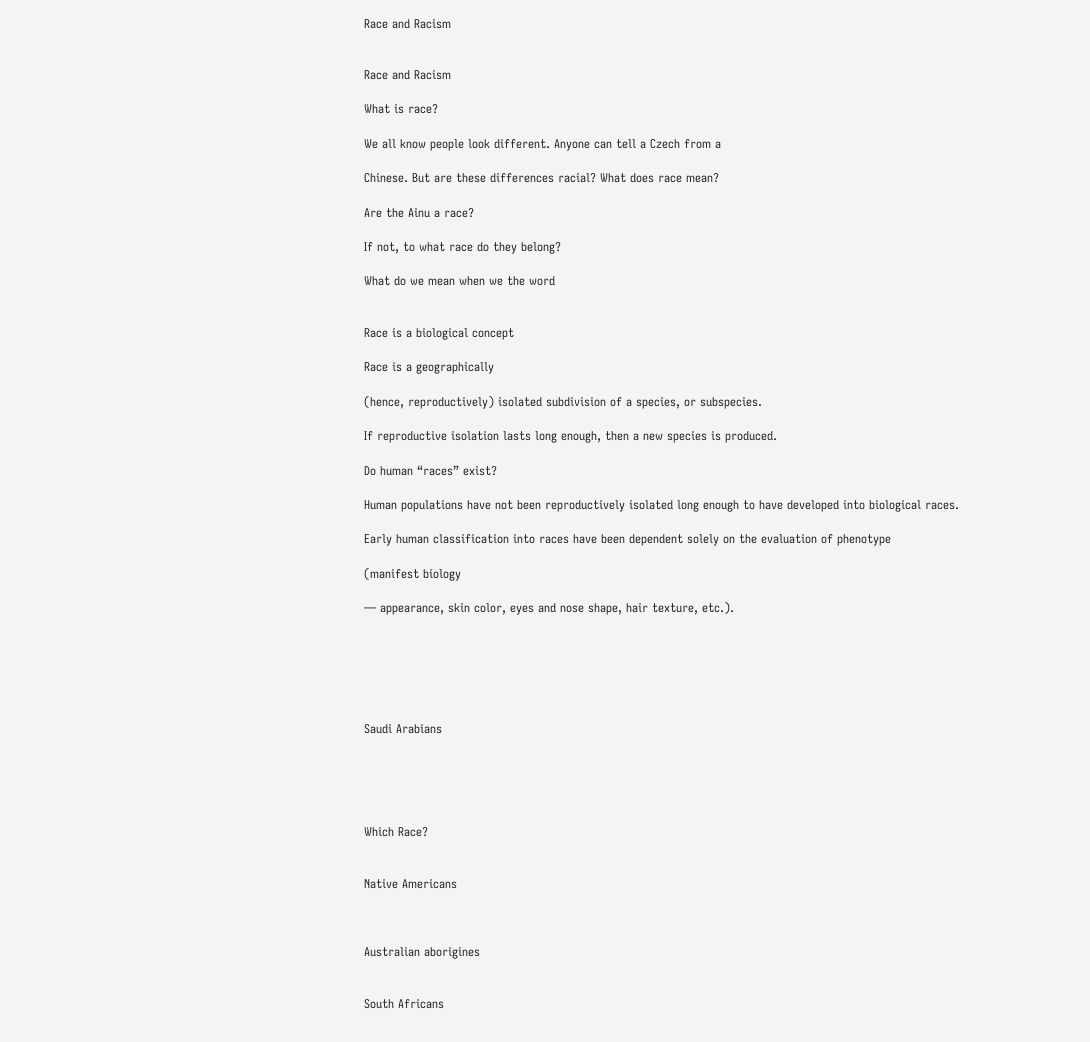Race and Racism


Race and Racism

What is race?

We all know people look different. Anyone can tell a Czech from a

Chinese. But are these differences racial? What does race mean?

Are the Ainu a race?

If not, to what race do they belong?

What do we mean when we the word


Race is a biological concept

Race is a geographically

(hence, reproductively) isolated subdivision of a species, or subspecies.

If reproductive isolation lasts long enough, then a new species is produced.

Do human “races” exist?

Human populations have not been reproductively isolated long enough to have developed into biological races.

Early human classification into races have been dependent solely on the evaluation of phenotype

(manifest biology

— appearance, skin color, eyes and nose shape, hair texture, etc.).






Saudi Arabians





Which Race?


Native Americans



Australian aborigines


South Africans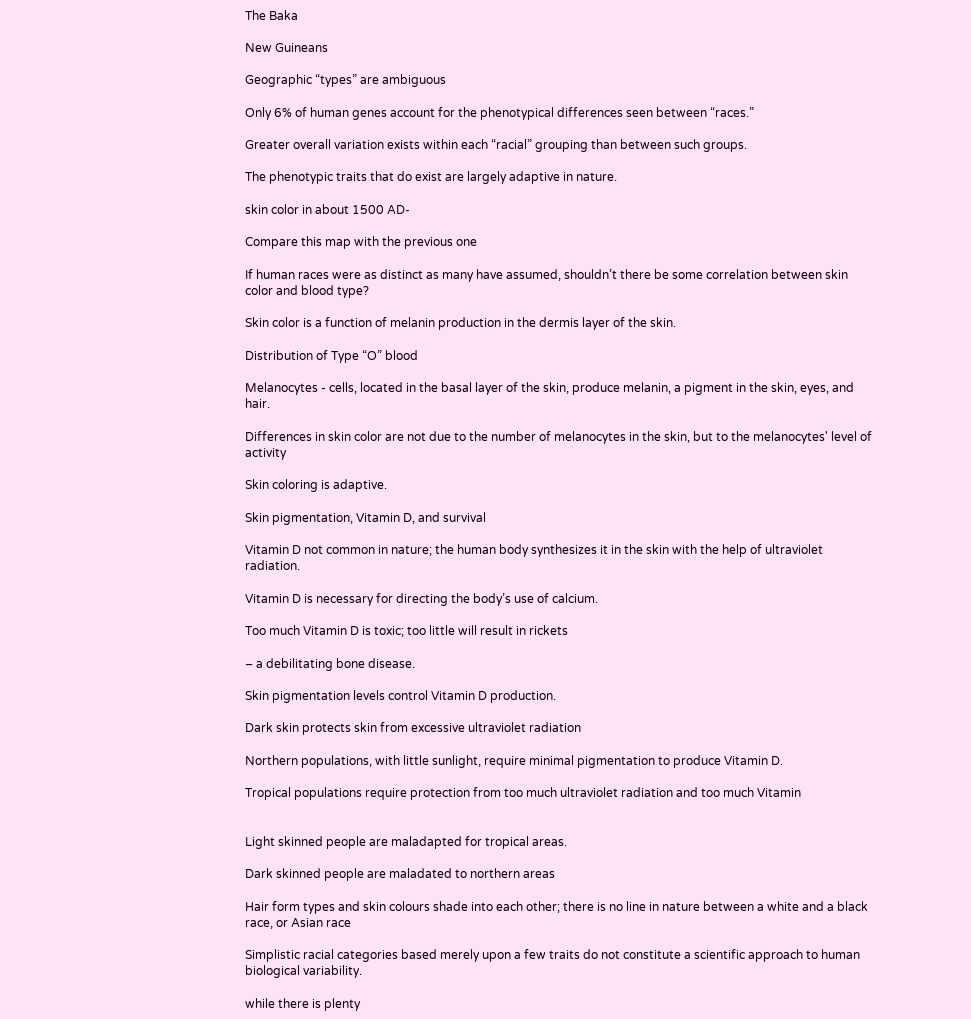The Baka

New Guineans

Geographic “types” are ambiguous

Only 6% of human genes account for the phenotypical differences seen between “races.”

Greater overall variation exists within each “racial” grouping than between such groups.

The phenotypic traits that do exist are largely adaptive in nature.

skin color in about 1500 AD-

Compare this map with the previous one

If human races were as distinct as many have assumed, shouldn’t there be some correlation between skin color and blood type?

Skin color is a function of melanin production in the dermis layer of the skin.

Distribution of Type “O” blood

Melanocytes - cells, located in the basal layer of the skin, produce melanin, a pigment in the skin, eyes, and hair.

Differences in skin color are not due to the number of melanocytes in the skin, but to the melanocytes' level of activity

Skin coloring is adaptive.

Skin pigmentation, Vitamin D, and survival

Vitamin D not common in nature; the human body synthesizes it in the skin with the help of ultraviolet radiation.

Vitamin D is necessary for directing the body’s use of calcium.

Too much Vitamin D is toxic; too little will result in rickets

– a debilitating bone disease.

Skin pigmentation levels control Vitamin D production.

Dark skin protects skin from excessive ultraviolet radiation

Northern populations, with little sunlight, require minimal pigmentation to produce Vitamin D.

Tropical populations require protection from too much ultraviolet radiation and too much Vitamin


Light skinned people are maladapted for tropical areas.

Dark skinned people are maladated to northern areas

Hair form types and skin colours shade into each other; there is no line in nature between a white and a black race, or Asian race

Simplistic racial categories based merely upon a few traits do not constitute a scientific approach to human biological variability.

while there is plenty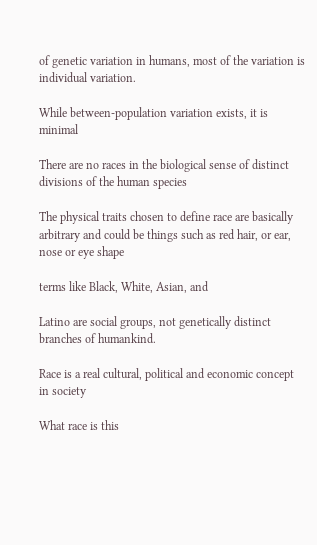of genetic variation in humans, most of the variation is individual variation.

While between-population variation exists, it is minimal

There are no races in the biological sense of distinct divisions of the human species

The physical traits chosen to define race are basically arbitrary and could be things such as red hair, or ear, nose or eye shape

terms like Black, White, Asian, and

Latino are social groups, not genetically distinct branches of humankind.

Race is a real cultural, political and economic concept in society

What race is this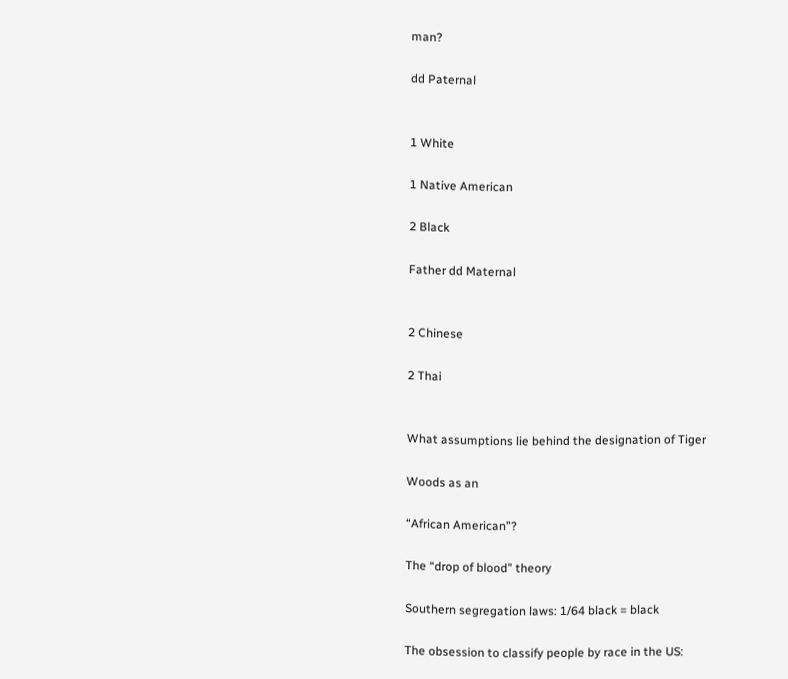man?

dd Paternal


1 White

1 Native American

2 Black

Father dd Maternal


2 Chinese

2 Thai


What assumptions lie behind the designation of Tiger

Woods as an

“African American”?

The “drop of blood” theory

Southern segregation laws: 1/64 black = black

The obsession to classify people by race in the US: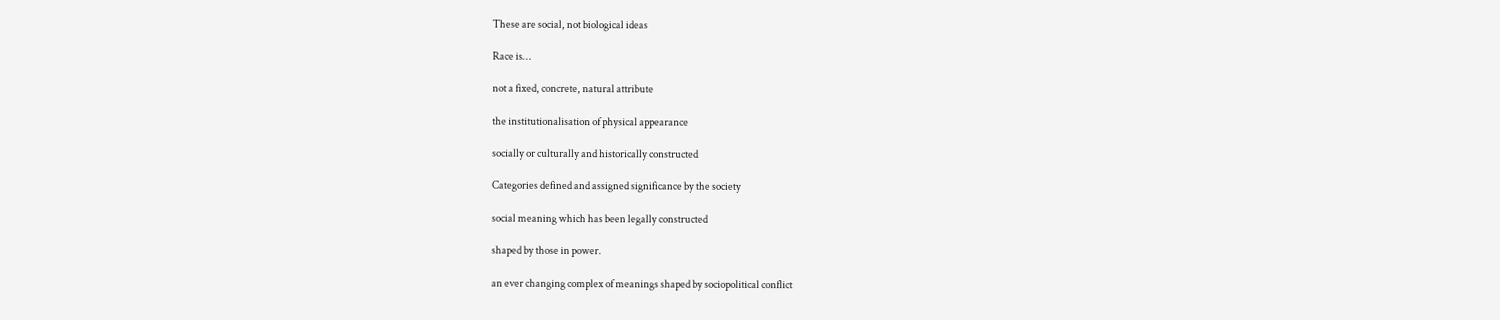These are social, not biological ideas

Race is…

not a fixed, concrete, natural attribute

the institutionalisation of physical appearance

socially or culturally and historically constructed

Categories defined and assigned significance by the society

social meaning which has been legally constructed

shaped by those in power.

an ever changing complex of meanings shaped by sociopolitical conflict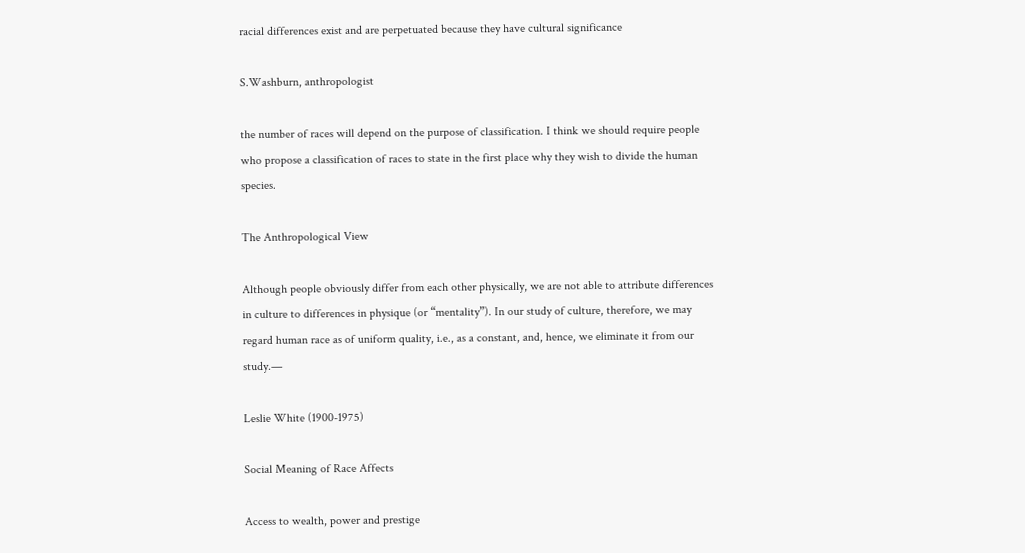racial differences exist and are perpetuated because they have cultural significance

S.Washburn, anthropologist

the number of races will depend on the purpose of classification. I think we should require people who propose a classification of races to state in the first place why they wish to divide the human species.

The Anthropological View

Although people obviously differ from each other physically, we are not able to attribute differences in culture to differences in physique (or “mentality”). In our study of culture, therefore, we may regard human race as of uniform quality, i.e., as a constant, and, hence, we eliminate it from our study.—

Leslie White (1900-1975)

Social Meaning of Race Affects

Access to wealth, power and prestige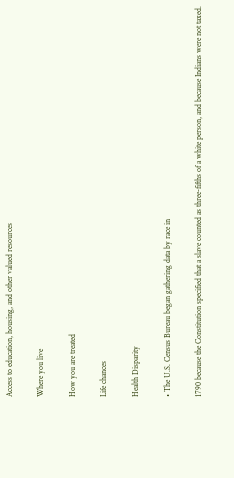Access to education, housing, and other valued resources

Where you live

How you are treated

Life chances

Health Disparity

• The U.S. Census Bureau began gathering data by race in

1790 because the Constitution specified that a slave counted as three-fifths of a white person, and because Indians were not taxed.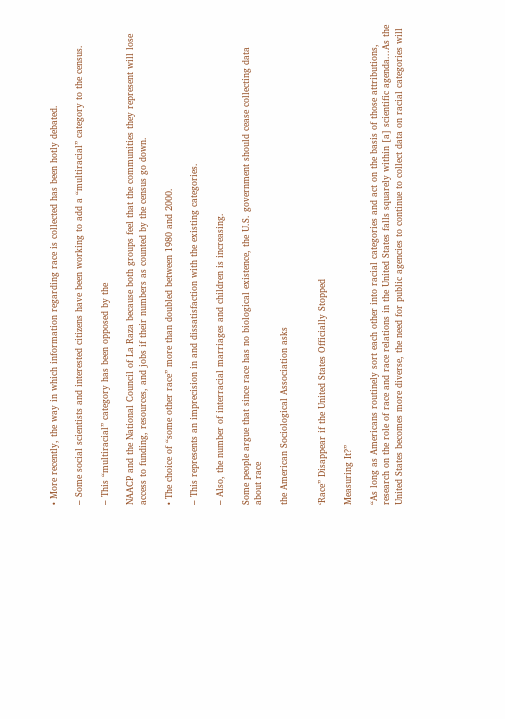• More recently, the way in which information regarding race is collected has been hotly debated.

– Some social scientists and interested citizens have been working to add a “multiracial” category to the census.

– This “multiracial” category has been opposed by the

NAACP and the National Council of La Raza because both groups feel that the communities they represent will lose access to funding, resources, and jobs if their numbers as counted by the census go down.

• The choice of “some other race” more than doubled between 1980 and 2000.

– This represents an imprecision in and dissatisfaction with the existing categories.

– Also, the number of interracial marriages and children is increasing.

Some people argue that since race has no biological existence, the U.S. government should cease collecting data about race

the American Sociological Association asks


‘Race” Disappear if the United States Officially Stopped

Measuring It?”

“As long as Americans routinely sort each other into racial categories and act on the basis of those attributions, research on the role of race and race relations in the United States falls squarely within [a] scientific agenda...As the United States becomes more diverse, the need for public agencies to continue to collect data on racial categories will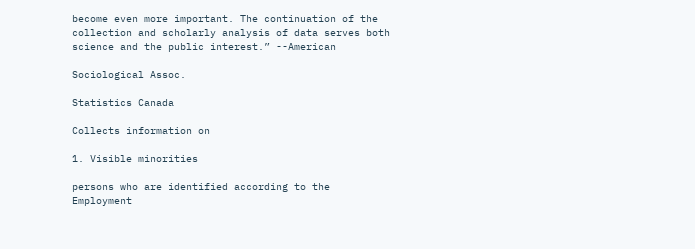become even more important. The continuation of the collection and scholarly analysis of data serves both science and the public interest.” --American

Sociological Assoc.

Statistics Canada

Collects information on

1. Visible minorities

persons who are identified according to the Employment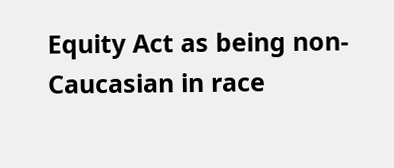Equity Act as being non-Caucasian in race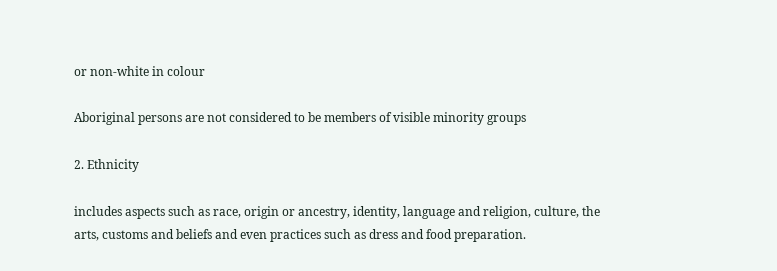or non-white in colour

Aboriginal persons are not considered to be members of visible minority groups

2. Ethnicity

includes aspects such as race, origin or ancestry, identity, language and religion, culture, the arts, customs and beliefs and even practices such as dress and food preparation.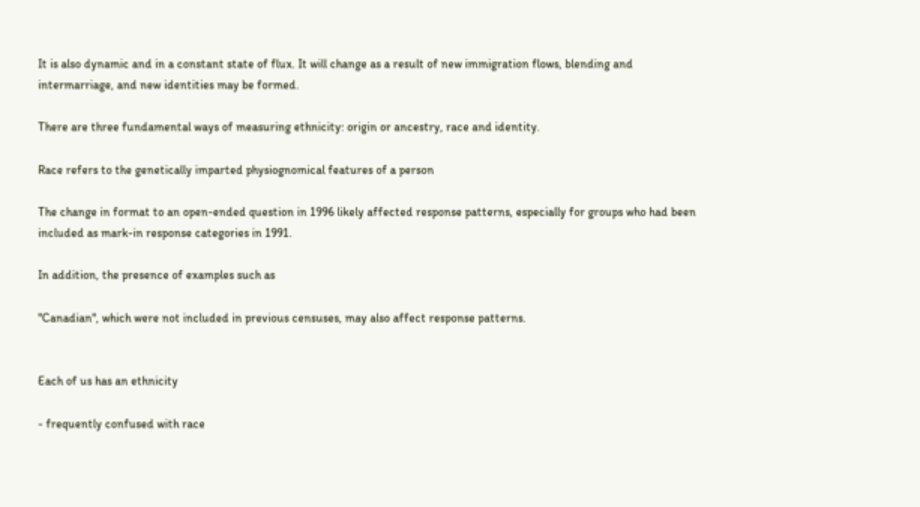It is also dynamic and in a constant state of flux. It will change as a result of new immigration flows, blending and intermarriage, and new identities may be formed.

There are three fundamental ways of measuring ethnicity: origin or ancestry, race and identity.

Race refers to the genetically imparted physiognomical features of a person

The change in format to an open-ended question in 1996 likely affected response patterns, especially for groups who had been included as mark-in response categories in 1991.

In addition, the presence of examples such as

"Canadian", which were not included in previous censuses, may also affect response patterns.


Each of us has an ethnicity

- frequently confused with race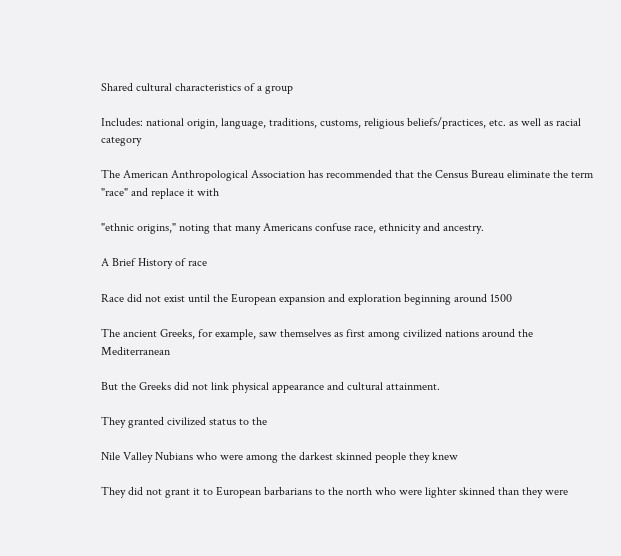Shared cultural characteristics of a group

Includes: national origin, language, traditions, customs, religious beliefs/practices, etc. as well as racial category

The American Anthropological Association has recommended that the Census Bureau eliminate the term "race" and replace it with

"ethnic origins," noting that many Americans confuse race, ethnicity and ancestry.

A Brief History of race

Race did not exist until the European expansion and exploration beginning around 1500

The ancient Greeks, for example, saw themselves as first among civilized nations around the Mediterranean

But the Greeks did not link physical appearance and cultural attainment.

They granted civilized status to the

Nile Valley Nubians who were among the darkest skinned people they knew

They did not grant it to European barbarians to the north who were lighter skinned than they were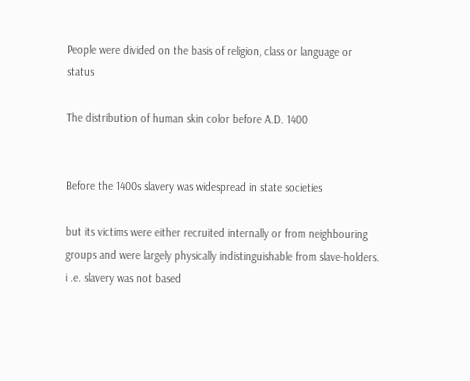People were divided on the basis of religion, class or language or status

The distribution of human skin color before A.D. 1400


Before the 1400s slavery was widespread in state societies

but its victims were either recruited internally or from neighbouring groups and were largely physically indistinguishable from slave-holders. i .e. slavery was not based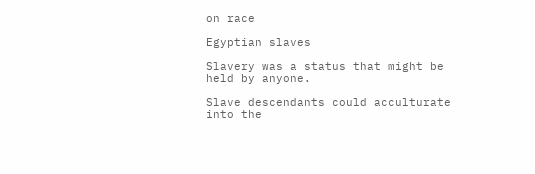on race

Egyptian slaves

Slavery was a status that might be held by anyone.

Slave descendants could acculturate into the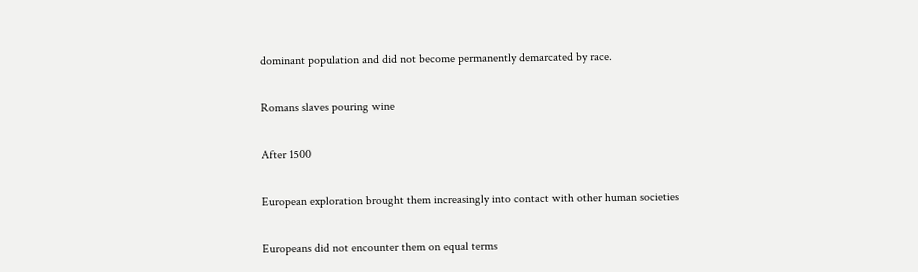dominant population and did not become permanently demarcated by race.

Romans slaves pouring wine

After 1500

European exploration brought them increasingly into contact with other human societies

Europeans did not encounter them on equal terms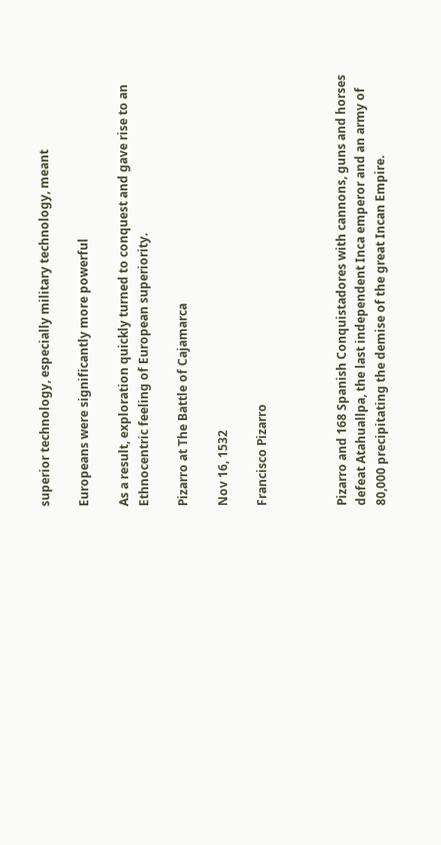superior technology, especially military technology, meant

Europeans were significantly more powerful

As a result, exploration quickly turned to conquest and gave rise to an Ethnocentric feeling of European superiority.

Pizarro at The Battle of Cajamarca

Nov 16, 1532

Francisco Pizarro



Pizarro and 168 Spanish Conquistadores with cannons, guns and horses defeat Atahuallpa, the last independent Inca emperor and an army of 80,000 precipitating the demise of the great Incan Empire.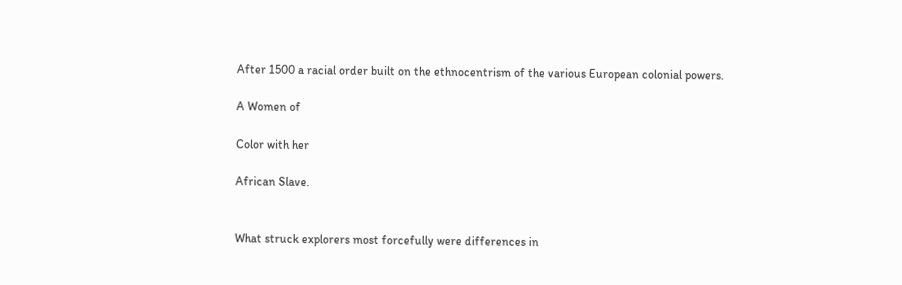After 1500 a racial order built on the ethnocentrism of the various European colonial powers.

A Women of

Color with her

African Slave.


What struck explorers most forcefully were differences in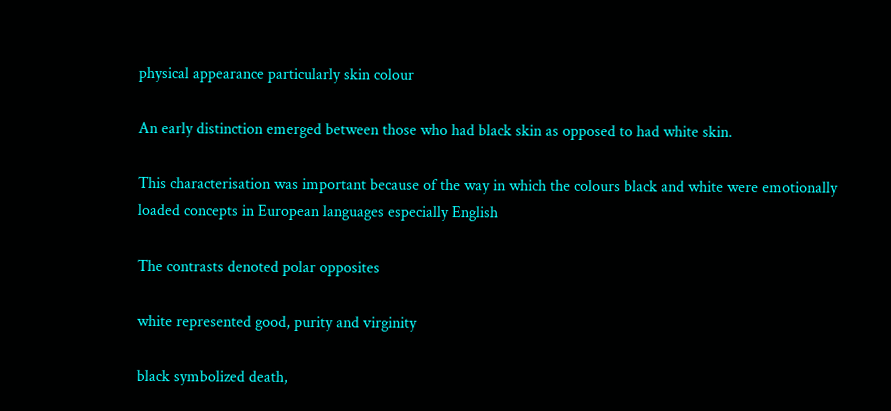physical appearance particularly skin colour

An early distinction emerged between those who had black skin as opposed to had white skin.

This characterisation was important because of the way in which the colours black and white were emotionally loaded concepts in European languages especially English

The contrasts denoted polar opposites

white represented good, purity and virginity

black symbolized death,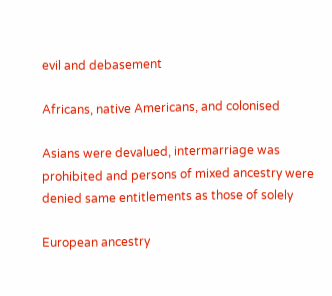evil and debasement

Africans, native Americans, and colonised

Asians were devalued, intermarriage was prohibited and persons of mixed ancestry were denied same entitlements as those of solely

European ancestry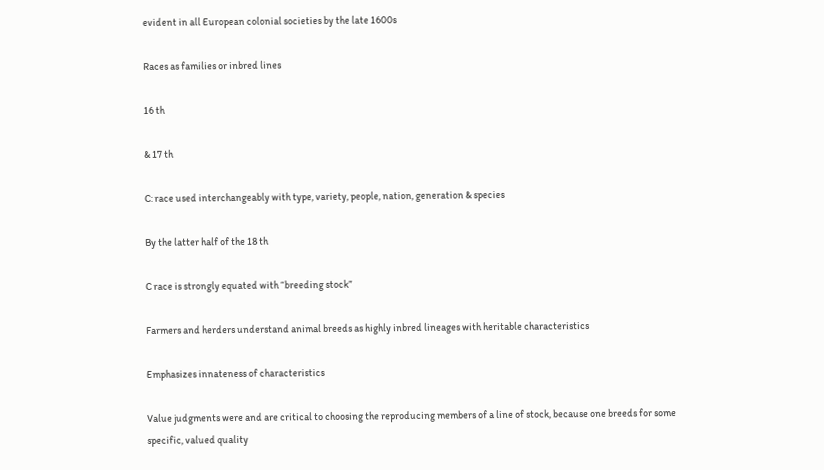evident in all European colonial societies by the late 1600s

Races as families or inbred lines

16 th

& 17 th

C: race used interchangeably with type, variety, people, nation, generation & species

By the latter half of the 18 th

C race is strongly equated with “breeding stock”

Farmers and herders understand animal breeds as highly inbred lineages with heritable characteristics

Emphasizes innateness of characteristics

Value judgments were and are critical to choosing the reproducing members of a line of stock, because one breeds for some specific, valued quality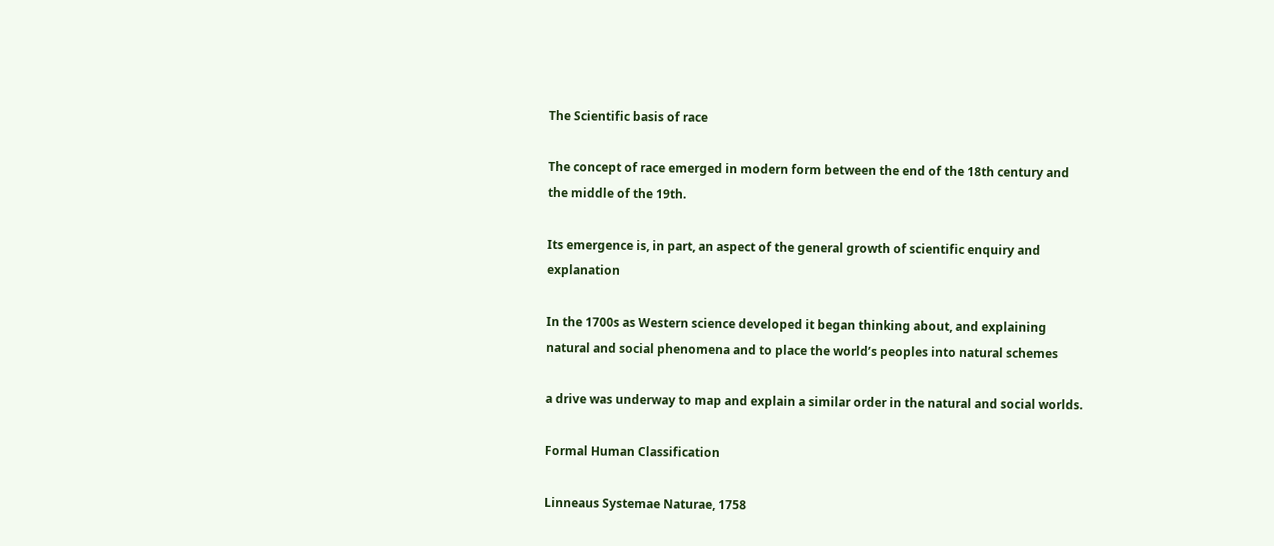The Scientific basis of race

The concept of race emerged in modern form between the end of the 18th century and the middle of the 19th.

Its emergence is, in part, an aspect of the general growth of scientific enquiry and explanation

In the 1700s as Western science developed it began thinking about, and explaining natural and social phenomena and to place the world’s peoples into natural schemes

a drive was underway to map and explain a similar order in the natural and social worlds.

Formal Human Classification

Linneaus Systemae Naturae, 1758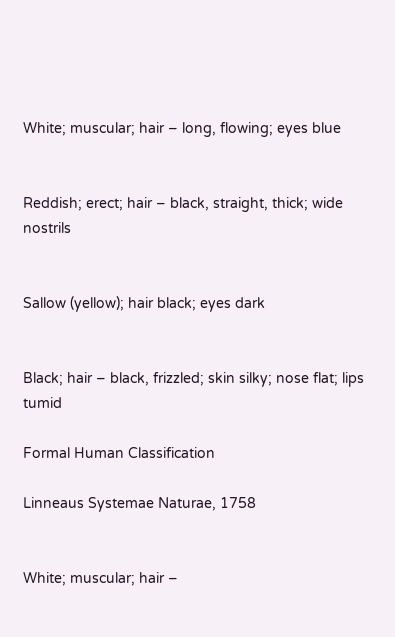White; muscular; hair – long, flowing; eyes blue


Reddish; erect; hair – black, straight, thick; wide nostrils


Sallow (yellow); hair black; eyes dark


Black; hair – black, frizzled; skin silky; nose flat; lips tumid

Formal Human Classification

Linneaus Systemae Naturae, 1758


White; muscular; hair –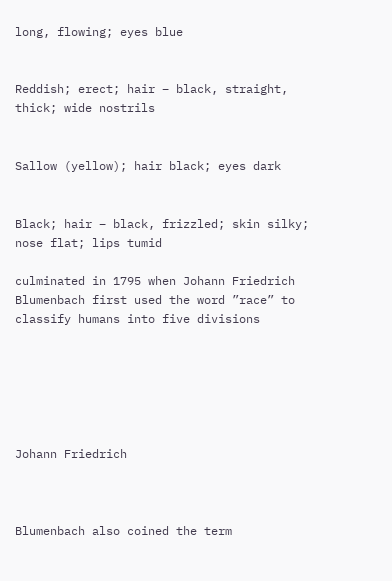long, flowing; eyes blue


Reddish; erect; hair – black, straight, thick; wide nostrils


Sallow (yellow); hair black; eyes dark


Black; hair – black, frizzled; skin silky; nose flat; lips tumid

culminated in 1795 when Johann Friedrich Blumenbach first used the word ”race” to classify humans into five divisions






Johann Friedrich



Blumenbach also coined the term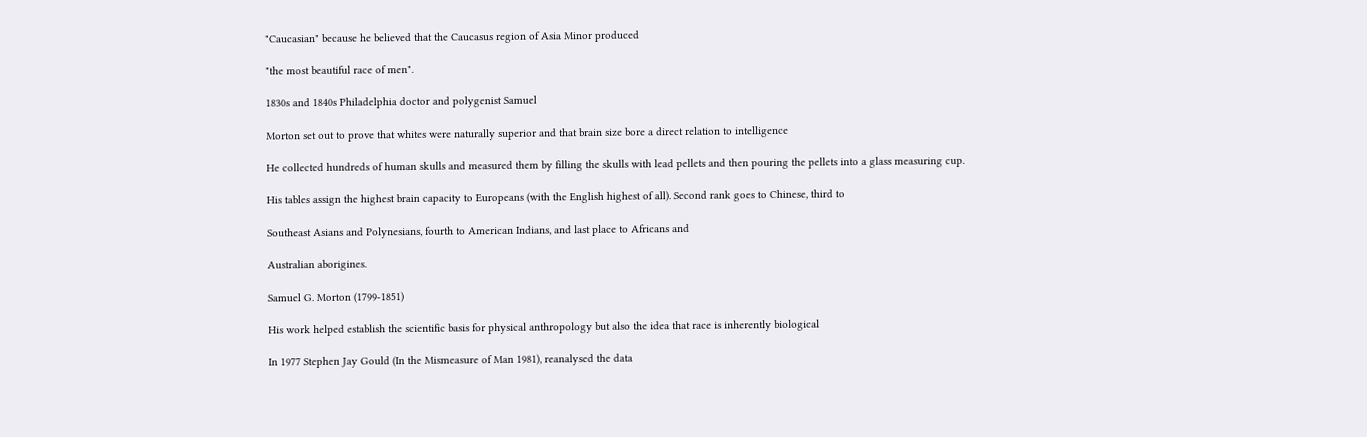"Caucasian" because he believed that the Caucasus region of Asia Minor produced

"the most beautiful race of men".

1830s and 1840s Philadelphia doctor and polygenist Samuel

Morton set out to prove that whites were naturally superior and that brain size bore a direct relation to intelligence

He collected hundreds of human skulls and measured them by filling the skulls with lead pellets and then pouring the pellets into a glass measuring cup.

His tables assign the highest brain capacity to Europeans (with the English highest of all). Second rank goes to Chinese, third to

Southeast Asians and Polynesians, fourth to American Indians, and last place to Africans and

Australian aborigines.

Samuel G. Morton (1799-1851)

His work helped establish the scientific basis for physical anthropology but also the idea that race is inherently biological

In 1977 Stephen Jay Gould (In the Mismeasure of Man 1981), reanalysed the data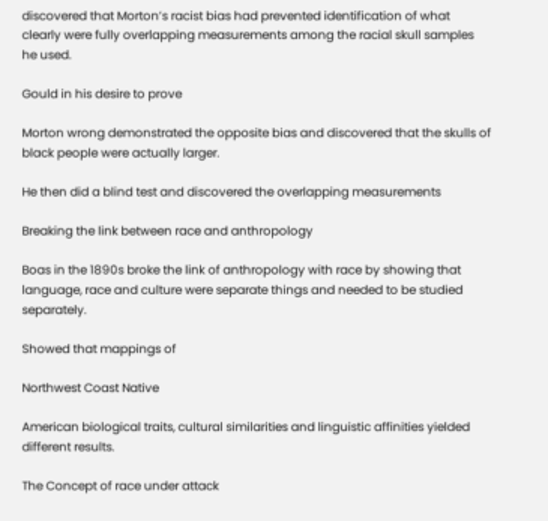discovered that Morton’s racist bias had prevented identification of what clearly were fully overlapping measurements among the racial skull samples he used.

Gould in his desire to prove

Morton wrong demonstrated the opposite bias and discovered that the skulls of black people were actually larger.

He then did a blind test and discovered the overlapping measurements

Breaking the link between race and anthropology

Boas in the 1890s broke the link of anthropology with race by showing that language, race and culture were separate things and needed to be studied separately.

Showed that mappings of

Northwest Coast Native

American biological traits, cultural similarities and linguistic affinities yielded different results.

The Concept of race under attack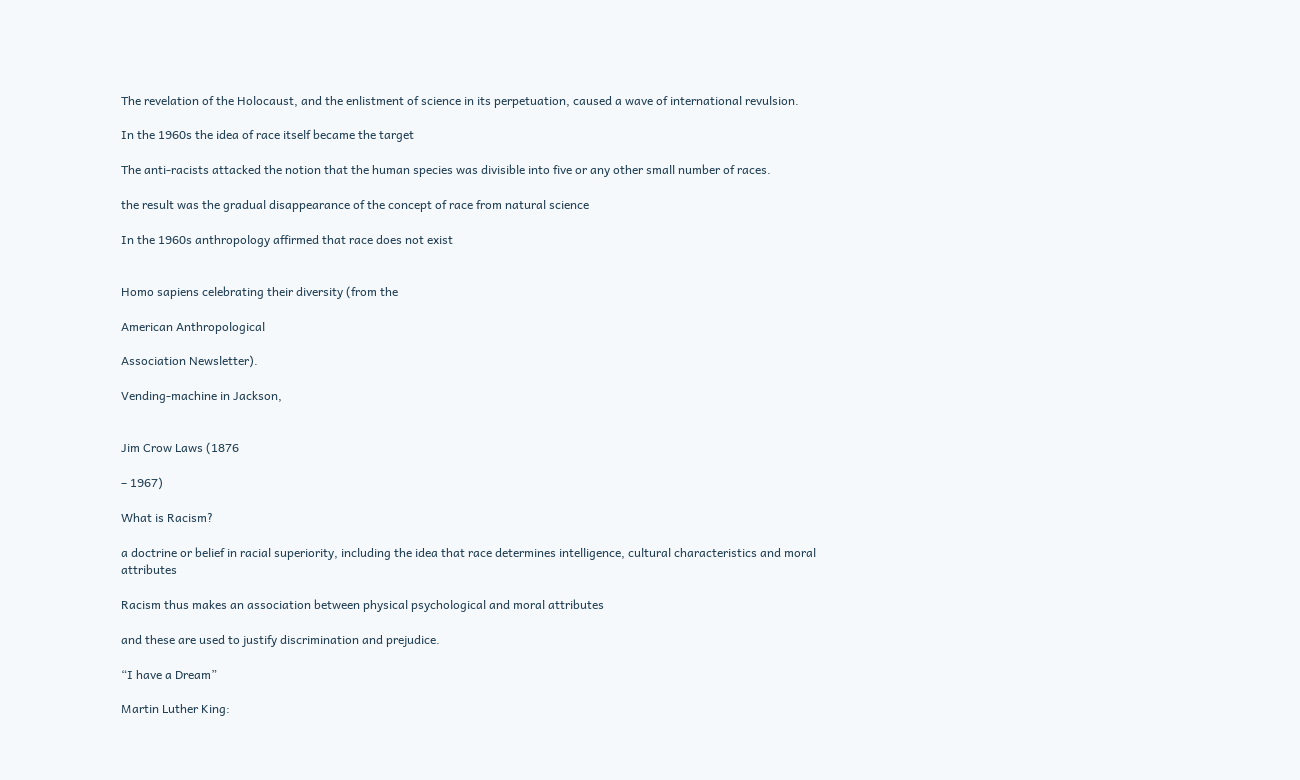The revelation of the Holocaust, and the enlistment of science in its perpetuation, caused a wave of international revulsion.

In the 1960s the idea of race itself became the target

The anti-racists attacked the notion that the human species was divisible into five or any other small number of races.

the result was the gradual disappearance of the concept of race from natural science

In the 1960s anthropology affirmed that race does not exist


Homo sapiens celebrating their diversity (from the

American Anthropological

Association Newsletter).

Vending-machine in Jackson,


Jim Crow Laws (1876

– 1967)

What is Racism?

a doctrine or belief in racial superiority, including the idea that race determines intelligence, cultural characteristics and moral attributes

Racism thus makes an association between physical psychological and moral attributes

and these are used to justify discrimination and prejudice.

“I have a Dream”

Martin Luther King: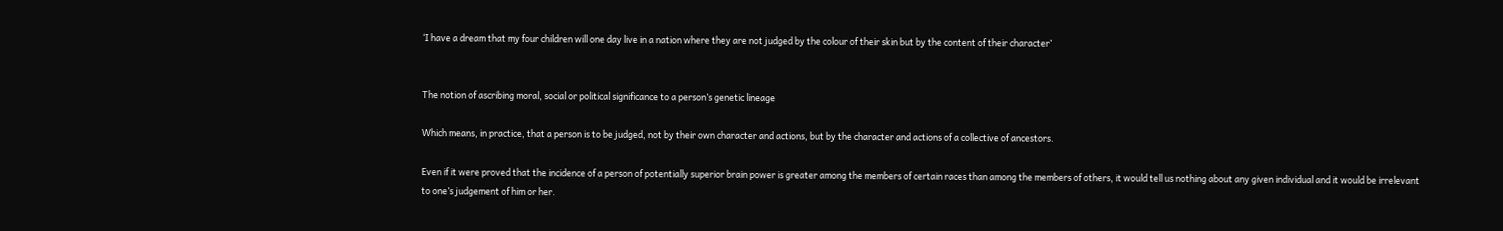‘I have a dream that my four children will one day live in a nation where they are not judged by the colour of their skin but by the content of their character’


The notion of ascribing moral, social or political significance to a person’s genetic lineage

Which means, in practice, that a person is to be judged, not by their own character and actions, but by the character and actions of a collective of ancestors.

Even if it were proved that the incidence of a person of potentially superior brain power is greater among the members of certain races than among the members of others, it would tell us nothing about any given individual and it would be irrelevant to one’s judgement of him or her.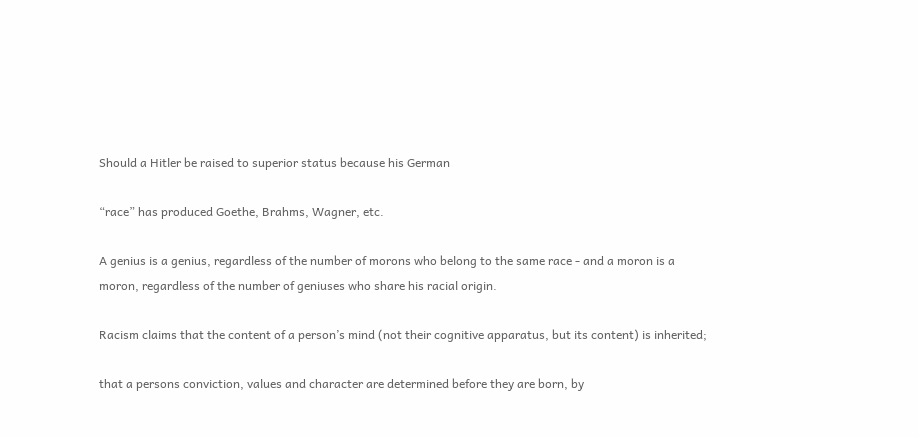Should a Hitler be raised to superior status because his German

“race” has produced Goethe, Brahms, Wagner, etc.

A genius is a genius, regardless of the number of morons who belong to the same race - and a moron is a moron, regardless of the number of geniuses who share his racial origin.

Racism claims that the content of a person’s mind (not their cognitive apparatus, but its content) is inherited;

that a persons conviction, values and character are determined before they are born, by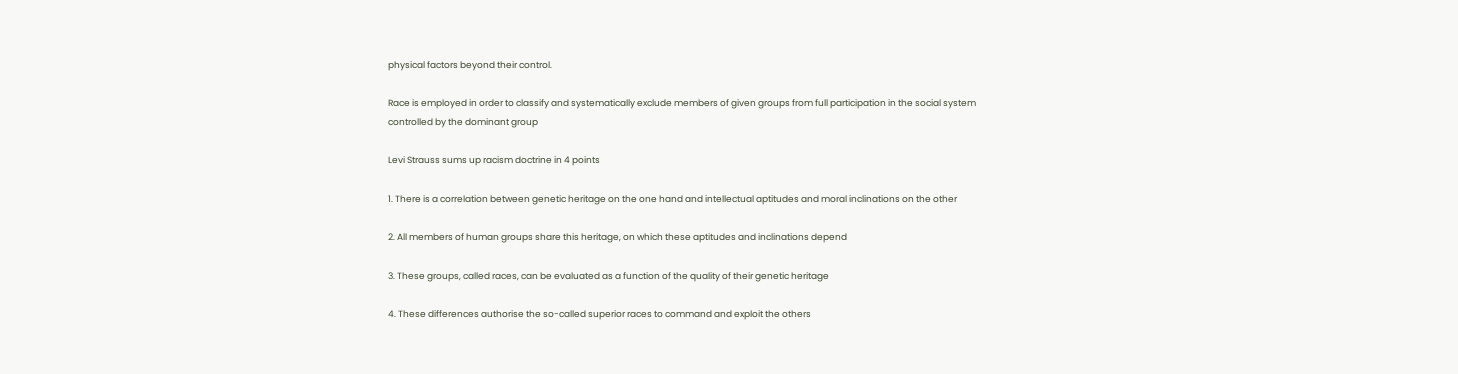physical factors beyond their control.

Race is employed in order to classify and systematically exclude members of given groups from full participation in the social system controlled by the dominant group

Levi Strauss sums up racism doctrine in 4 points

1. There is a correlation between genetic heritage on the one hand and intellectual aptitudes and moral inclinations on the other

2. All members of human groups share this heritage, on which these aptitudes and inclinations depend

3. These groups, called races, can be evaluated as a function of the quality of their genetic heritage

4. These differences authorise the so-called superior races to command and exploit the others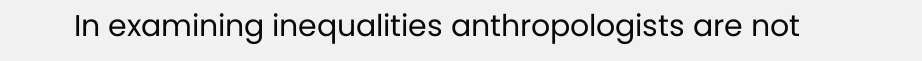In examining inequalities anthropologists are not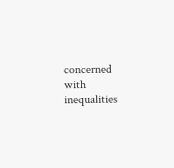concerned with inequalities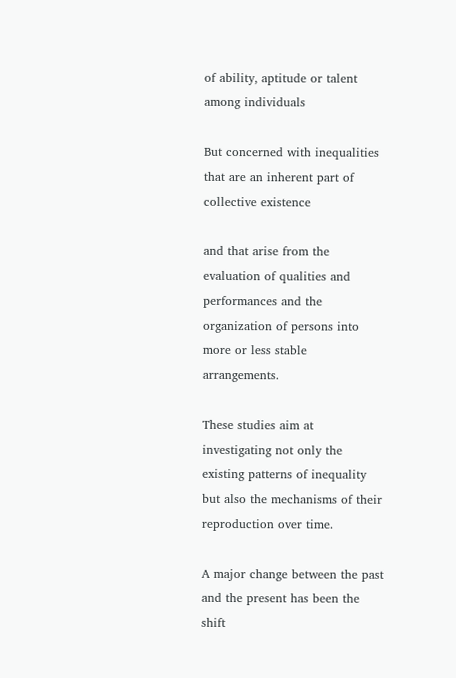of ability, aptitude or talent among individuals

But concerned with inequalities that are an inherent part of collective existence

and that arise from the evaluation of qualities and performances and the organization of persons into more or less stable arrangements.

These studies aim at investigating not only the existing patterns of inequality but also the mechanisms of their reproduction over time.

A major change between the past and the present has been the shift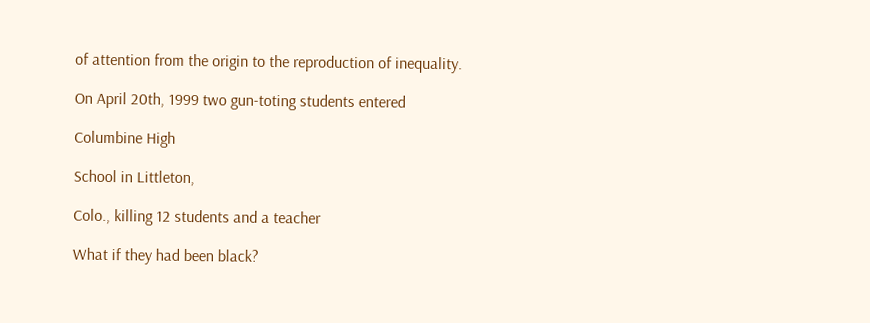of attention from the origin to the reproduction of inequality.

On April 20th, 1999 two gun-toting students entered

Columbine High

School in Littleton,

Colo., killing 12 students and a teacher

What if they had been black?